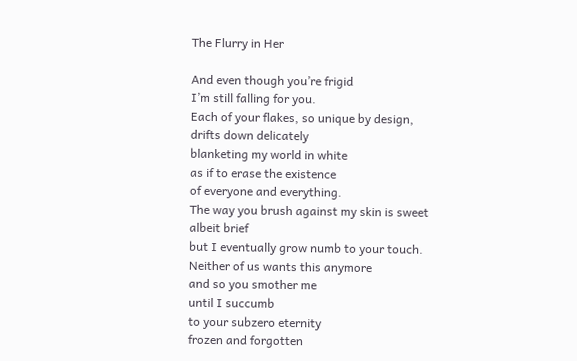The Flurry in Her

And even though you’re frigid
I’m still falling for you.
Each of your flakes, so unique by design,
drifts down delicately
blanketing my world in white
as if to erase the existence
of everyone and everything.
The way you brush against my skin is sweet
albeit brief
but I eventually grow numb to your touch.
Neither of us wants this anymore
and so you smother me
until I succumb
to your subzero eternity
frozen and forgotten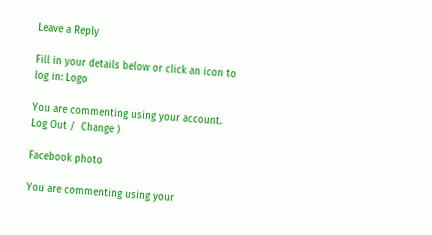Leave a Reply

Fill in your details below or click an icon to log in: Logo

You are commenting using your account. Log Out /  Change )

Facebook photo

You are commenting using your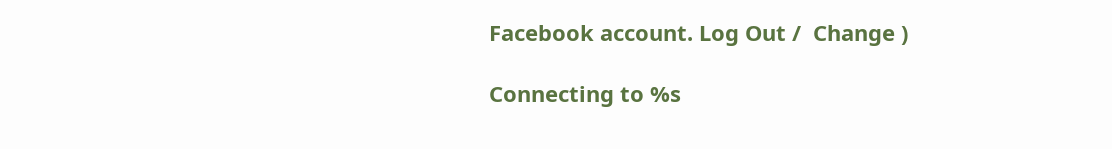Facebook account. Log Out /  Change )

Connecting to %s